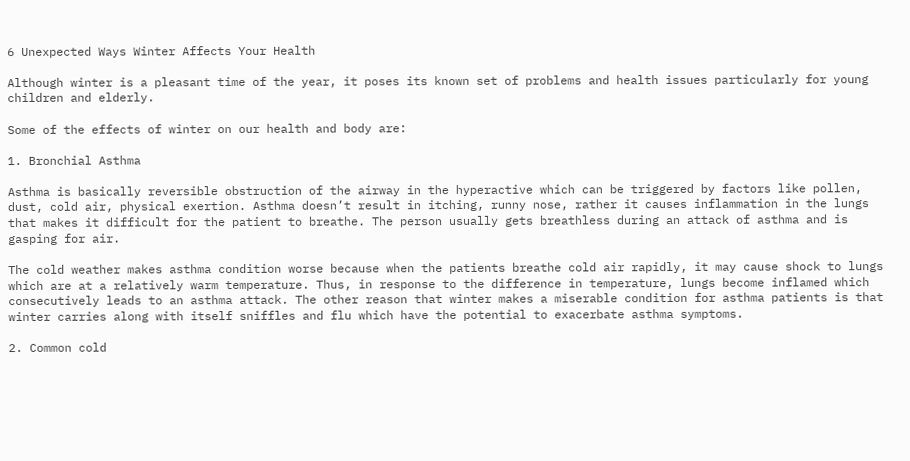6 Unexpected Ways Winter Affects Your Health

Although winter is a pleasant time of the year, it poses its known set of problems and health issues particularly for young children and elderly.

Some of the effects of winter on our health and body are:

1. Bronchial Asthma

Asthma is basically reversible obstruction of the airway in the hyperactive which can be triggered by factors like pollen, dust, cold air, physical exertion. Asthma doesn’t result in itching, runny nose, rather it causes inflammation in the lungs that makes it difficult for the patient to breathe. The person usually gets breathless during an attack of asthma and is gasping for air.

The cold weather makes asthma condition worse because when the patients breathe cold air rapidly, it may cause shock to lungs which are at a relatively warm temperature. Thus, in response to the difference in temperature, lungs become inflamed which consecutively leads to an asthma attack. The other reason that winter makes a miserable condition for asthma patients is that winter carries along with itself sniffles and flu which have the potential to exacerbate asthma symptoms.

2. Common cold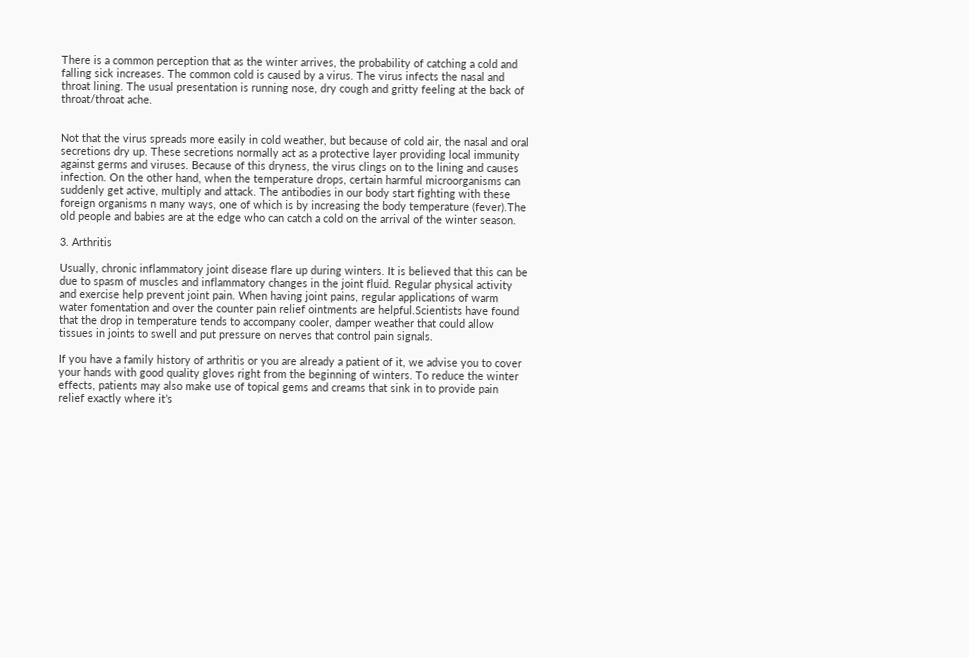There is a common perception that as the winter arrives, the probability of catching a cold and falling sick increases. The common cold is caused by a virus. The virus infects the nasal and throat lining. The usual presentation is running nose, dry cough and gritty feeling at the back of throat/throat ache.


Not that the virus spreads more easily in cold weather, but because of cold air, the nasal and oral secretions dry up. These secretions normally act as a protective layer providing local immunity against germs and viruses. Because of this dryness, the virus clings on to the lining and causes infection. On the other hand, when the temperature drops, certain harmful microorganisms can suddenly get active, multiply and attack. The antibodies in our body start fighting with these foreign organisms n many ways, one of which is by increasing the body temperature (fever).The old people and babies are at the edge who can catch a cold on the arrival of the winter season.

3. Arthritis

Usually, chronic inflammatory joint disease flare up during winters. It is believed that this can be due to spasm of muscles and inflammatory changes in the joint fluid. Regular physical activity and exercise help prevent joint pain. When having joint pains, regular applications of warm water fomentation and over the counter pain relief ointments are helpful.Scientists have found that the drop in temperature tends to accompany cooler, damper weather that could allow tissues in joints to swell and put pressure on nerves that control pain signals.

If you have a family history of arthritis or you are already a patient of it, we advise you to cover your hands with good quality gloves right from the beginning of winters. To reduce the winter effects, patients may also make use of topical gems and creams that sink in to provide pain relief exactly where it’s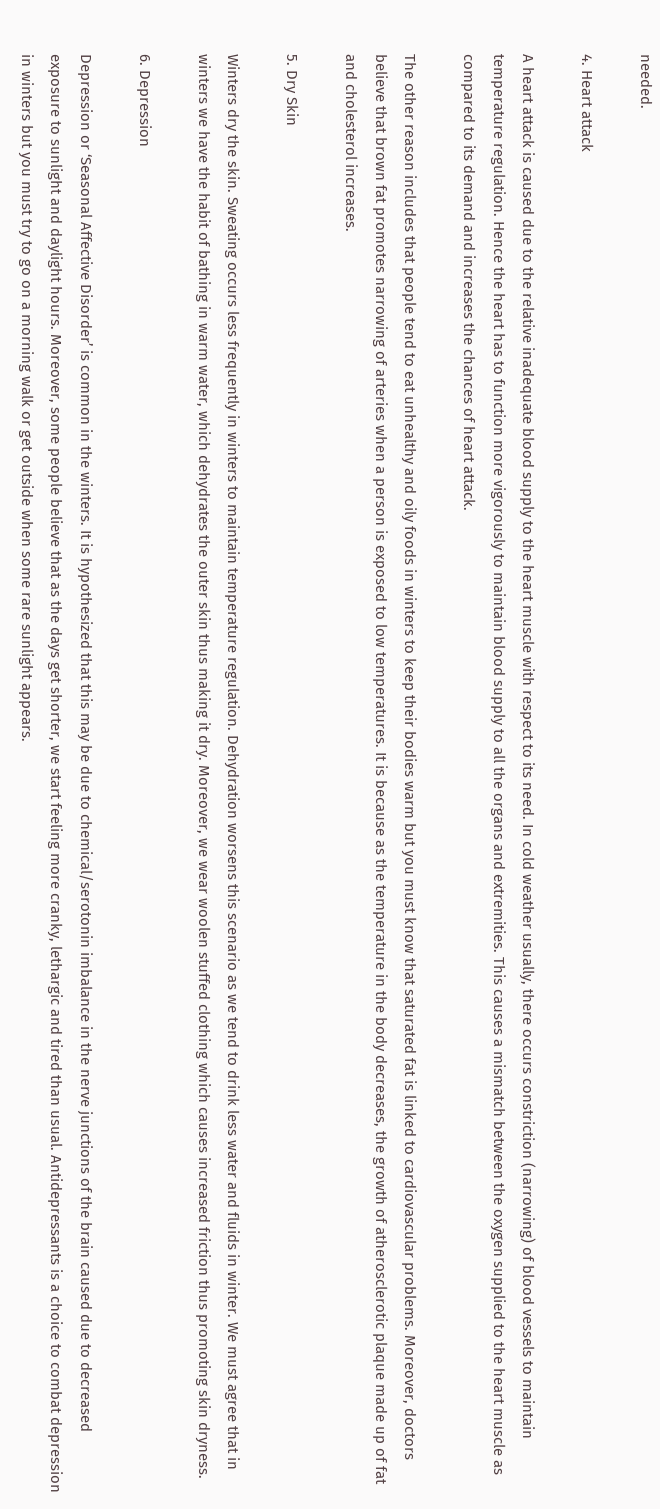needed.

4. Heart attack

A heart attack is caused due to the relative inadequate blood supply to the heart muscle with respect to its need. In cold weather usually, there occurs constriction (narrowing) of blood vessels to maintain temperature regulation. Hence the heart has to function more vigorously to maintain blood supply to all the organs and extremities. This causes a mismatch between the oxygen supplied to the heart muscle as compared to its demand and increases the chances of heart attack.

The other reason includes that people tend to eat unhealthy and oily foods in winters to keep their bodies warm but you must know that saturated fat is linked to cardiovascular problems. Moreover, doctors believe that brown fat promotes narrowing of arteries when a person is exposed to low temperatures. It is because as the temperature in the body decreases, the growth of atherosclerotic plaque made up of fat and cholesterol increases.

5. Dry Skin

Winters dry the skin. Sweating occurs less frequently in winters to maintain temperature regulation. Dehydration worsens this scenario as we tend to drink less water and fluids in winter. We must agree that in winters we have the habit of bathing in warm water, which dehydrates the outer skin thus making it dry. Moreover, we wear woolen stuffed clothing which causes increased friction thus promoting skin dryness.

6. Depression

Depression or ‘Seasonal Affective Disorder’ is common in the winters. It is hypothesized that this may be due to chemical/serotonin imbalance in the nerve junctions of the brain caused due to decreased exposure to sunlight and daylight hours. Moreover, some people believe that as the days get shorter, we start feeling more cranky, lethargic and tired than usual. Antidepressants is a choice to combat depression in winters but you must try to go on a morning walk or get outside when some rare sunlight appears.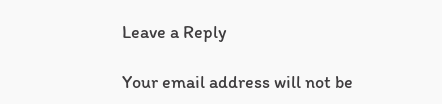Leave a Reply

Your email address will not be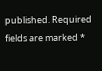published. Required fields are marked *